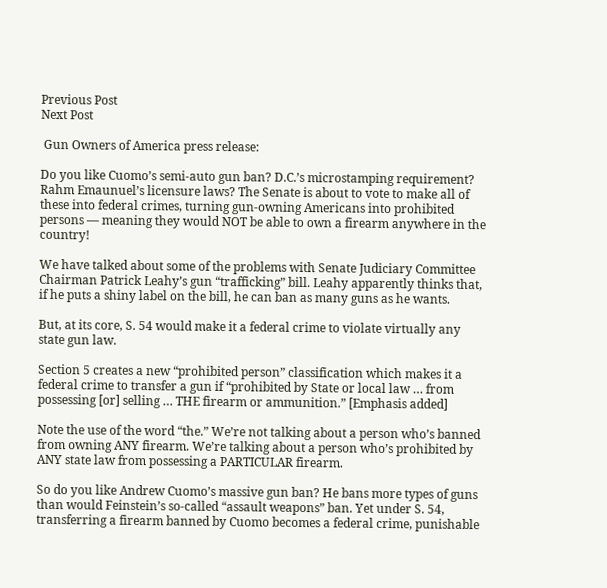Previous Post
Next Post

 Gun Owners of America press release:

Do you like Cuomo’s semi-auto gun ban? D.C.’s microstamping requirement? Rahm Emaunuel’s licensure laws? The Senate is about to vote to make all of these into federal crimes, turning gun-owning Americans into prohibited persons — meaning they would NOT be able to own a firearm anywhere in the country!

We have talked about some of the problems with Senate Judiciary Committee Chairman Patrick Leahy’s gun “trafficking” bill. Leahy apparently thinks that, if he puts a shiny label on the bill, he can ban as many guns as he wants.

But, at its core, S. 54 would make it a federal crime to violate virtually any state gun law.

Section 5 creates a new “prohibited person” classification which makes it a federal crime to transfer a gun if “prohibited by State or local law … from possessing [or] selling … THE firearm or ammunition.” [Emphasis added]

Note the use of the word “the.” We’re not talking about a person who’s banned from owning ANY firearm. We’re talking about a person who’s prohibited by ANY state law from possessing a PARTICULAR firearm.

So do you like Andrew Cuomo’s massive gun ban? He bans more types of guns than would Feinstein’s so-called “assault weapons” ban. Yet under S. 54, transferring a firearm banned by Cuomo becomes a federal crime, punishable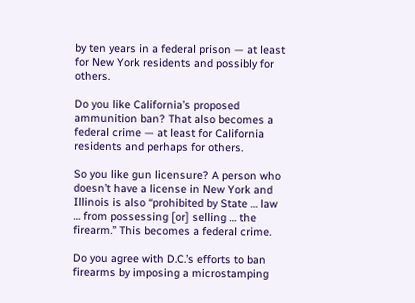by ten years in a federal prison — at least for New York residents and possibly for others.

Do you like California’s proposed ammunition ban? That also becomes a federal crime — at least for California residents and perhaps for others.

So you like gun licensure? A person who doesn’t have a license in New York and Illinois is also “prohibited by State … law … from possessing [or] selling … the firearm.” This becomes a federal crime.

Do you agree with D.C.’s efforts to ban firearms by imposing a microstamping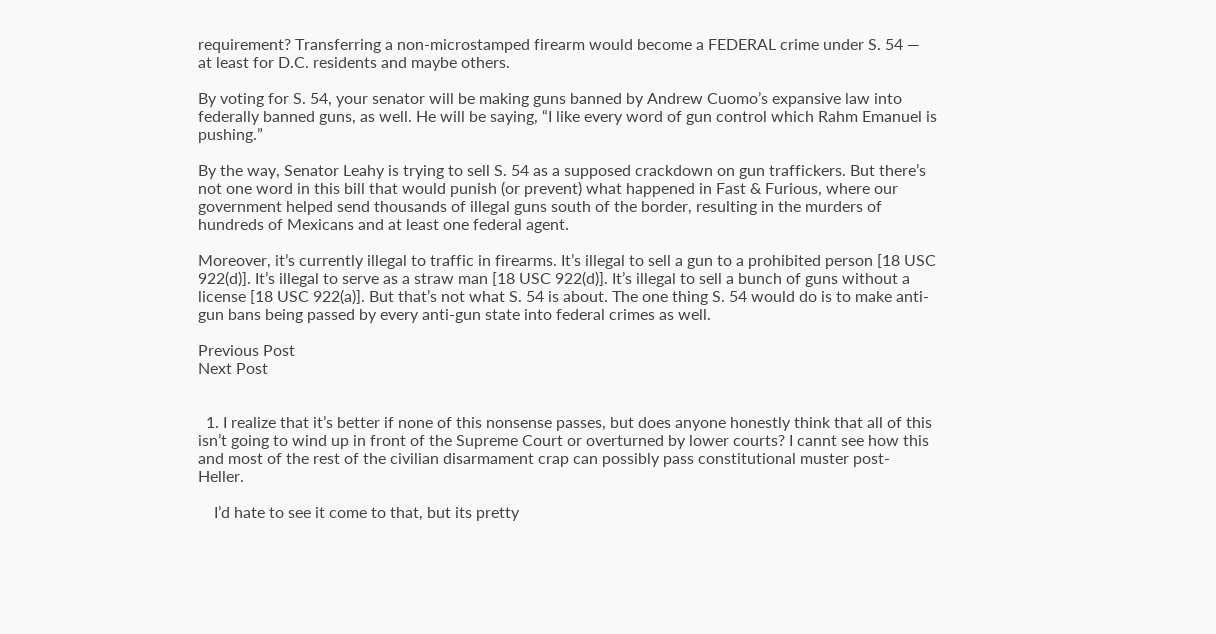requirement? Transferring a non-microstamped firearm would become a FEDERAL crime under S. 54 — at least for D.C. residents and maybe others.

By voting for S. 54, your senator will be making guns banned by Andrew Cuomo’s expansive law into federally banned guns, as well. He will be saying, “I like every word of gun control which Rahm Emanuel is pushing.”

By the way, Senator Leahy is trying to sell S. 54 as a supposed crackdown on gun traffickers. But there’s not one word in this bill that would punish (or prevent) what happened in Fast & Furious, where our government helped send thousands of illegal guns south of the border, resulting in the murders of hundreds of Mexicans and at least one federal agent.

Moreover, it’s currently illegal to traffic in firearms. It’s illegal to sell a gun to a prohibited person [18 USC 922(d)]. It’s illegal to serve as a straw man [18 USC 922(d)]. It’s illegal to sell a bunch of guns without a license [18 USC 922(a)]. But that’s not what S. 54 is about. The one thing S. 54 would do is to make anti-gun bans being passed by every anti-gun state into federal crimes as well.

Previous Post
Next Post


  1. I realize that it’s better if none of this nonsense passes, but does anyone honestly think that all of this isn’t going to wind up in front of the Supreme Court or overturned by lower courts? I cannt see how this and most of the rest of the civilian disarmament crap can possibly pass constitutional muster post- Heller.

    I’d hate to see it come to that, but its pretty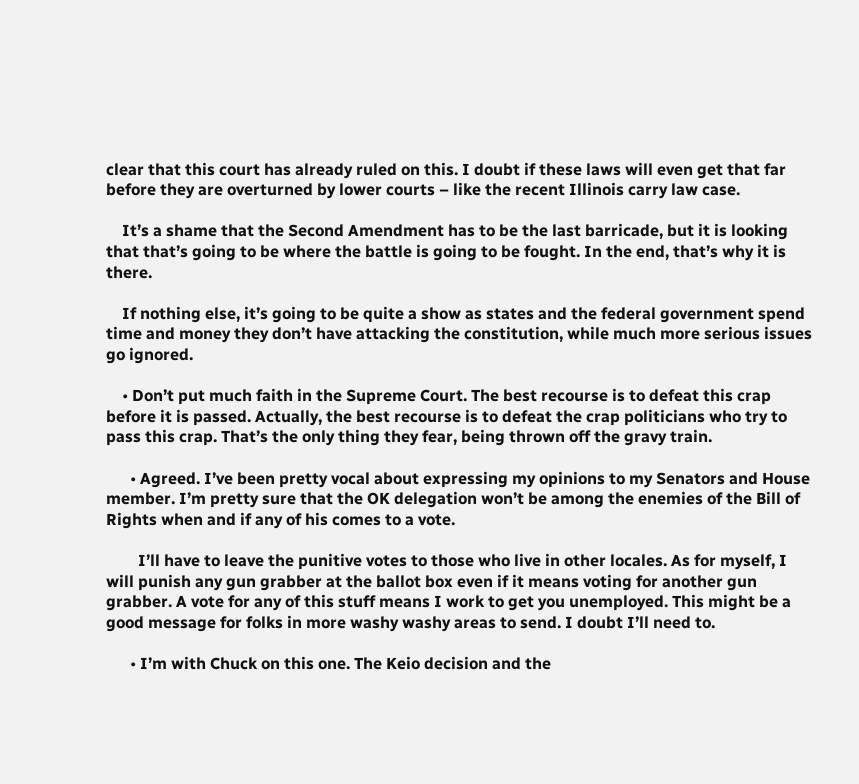clear that this court has already ruled on this. I doubt if these laws will even get that far before they are overturned by lower courts – like the recent Illinois carry law case.

    It’s a shame that the Second Amendment has to be the last barricade, but it is looking that that’s going to be where the battle is going to be fought. In the end, that’s why it is there.

    If nothing else, it’s going to be quite a show as states and the federal government spend time and money they don’t have attacking the constitution, while much more serious issues go ignored.

    • Don’t put much faith in the Supreme Court. The best recourse is to defeat this crap before it is passed. Actually, the best recourse is to defeat the crap politicians who try to pass this crap. That’s the only thing they fear, being thrown off the gravy train.

      • Agreed. I’ve been pretty vocal about expressing my opinions to my Senators and House member. I’m pretty sure that the OK delegation won’t be among the enemies of the Bill of Rights when and if any of his comes to a vote.

        I’ll have to leave the punitive votes to those who live in other locales. As for myself, I will punish any gun grabber at the ballot box even if it means voting for another gun grabber. A vote for any of this stuff means I work to get you unemployed. This might be a good message for folks in more washy washy areas to send. I doubt I’ll need to.

      • I’m with Chuck on this one. The Keio decision and the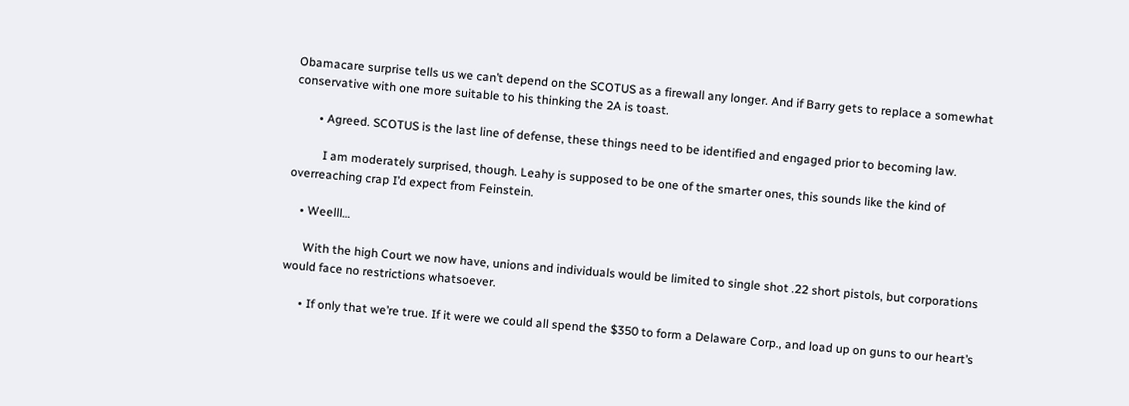Obamacare surprise tells us we can’t depend on the SCOTUS as a firewall any longer. And if Barry gets to replace a somewhat conservative with one more suitable to his thinking the 2A is toast.

        • Agreed. SCOTUS is the last line of defense, these things need to be identified and engaged prior to becoming law.

          I am moderately surprised, though. Leahy is supposed to be one of the smarter ones, this sounds like the kind of overreaching crap I’d expect from Feinstein.

    • Weelll…

      With the high Court we now have, unions and individuals would be limited to single shot .22 short pistols, but corporations would face no restrictions whatsoever.

      • If only that we’re true. If it were we could all spend the $350 to form a Delaware Corp., and load up on guns to our heart’s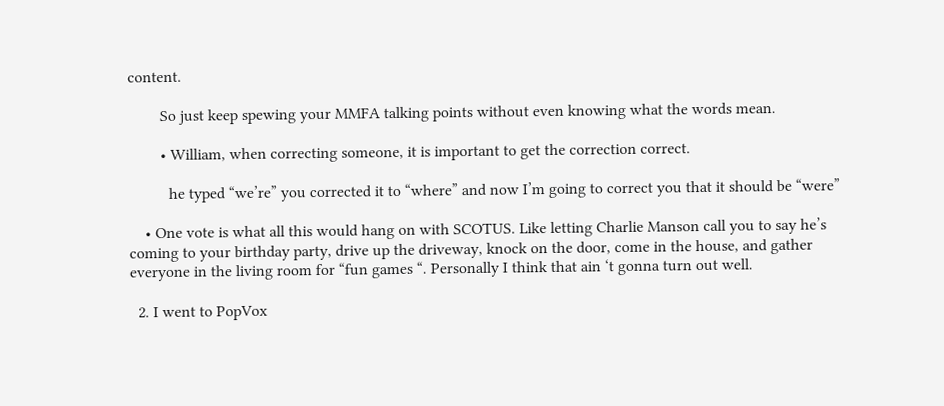content.

        So just keep spewing your MMFA talking points without even knowing what the words mean.

        • William, when correcting someone, it is important to get the correction correct.

          he typed “we’re” you corrected it to “where” and now I’m going to correct you that it should be “were”

    • One vote is what all this would hang on with SCOTUS. Like letting Charlie Manson call you to say he’s coming to your birthday party, drive up the driveway, knock on the door, come in the house, and gather everyone in the living room for “fun games “. Personally I think that ain ‘t gonna turn out well.

  2. I went to PopVox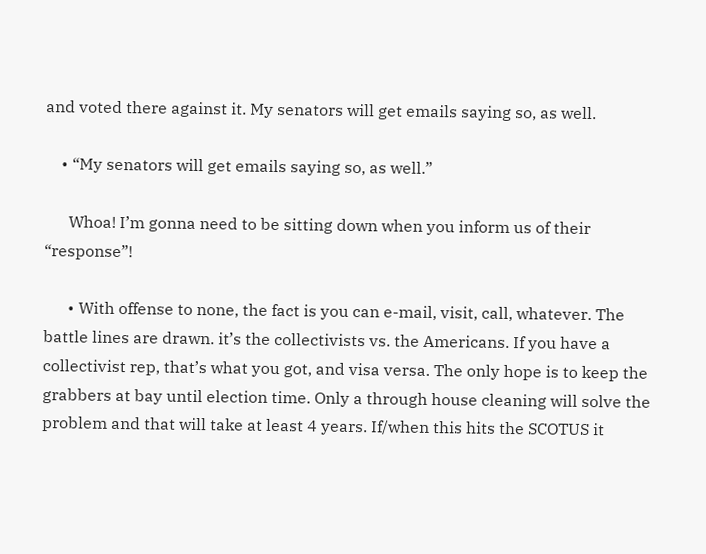and voted there against it. My senators will get emails saying so, as well.

    • “My senators will get emails saying so, as well.”

      Whoa! I’m gonna need to be sitting down when you inform us of their “response”!

      • With offense to none, the fact is you can e-mail, visit, call, whatever. The battle lines are drawn. it’s the collectivists vs. the Americans. If you have a collectivist rep, that’s what you got, and visa versa. The only hope is to keep the grabbers at bay until election time. Only a through house cleaning will solve the problem and that will take at least 4 years. If/when this hits the SCOTUS it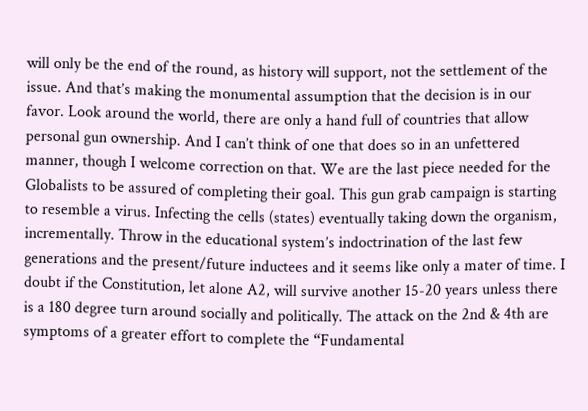will only be the end of the round, as history will support, not the settlement of the issue. And that’s making the monumental assumption that the decision is in our favor. Look around the world, there are only a hand full of countries that allow personal gun ownership. And I can’t think of one that does so in an unfettered manner, though I welcome correction on that. We are the last piece needed for the Globalists to be assured of completing their goal. This gun grab campaign is starting to resemble a virus. Infecting the cells (states) eventually taking down the organism, incrementally. Throw in the educational system’s indoctrination of the last few generations and the present/future inductees and it seems like only a mater of time. I doubt if the Constitution, let alone A2, will survive another 15-20 years unless there is a 180 degree turn around socially and politically. The attack on the 2nd & 4th are symptoms of a greater effort to complete the “Fundamental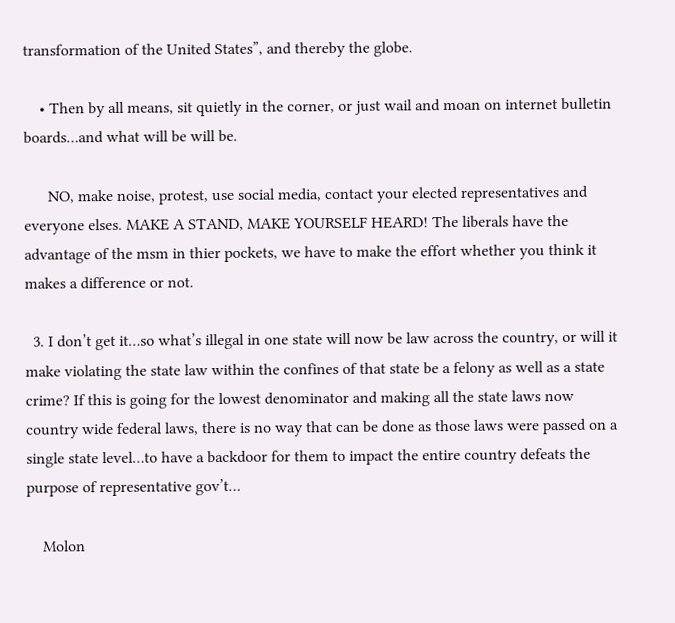transformation of the United States”, and thereby the globe.

    • Then by all means, sit quietly in the corner, or just wail and moan on internet bulletin boards…and what will be will be.

      NO, make noise, protest, use social media, contact your elected representatives and everyone elses. MAKE A STAND, MAKE YOURSELF HEARD! The liberals have the advantage of the msm in thier pockets, we have to make the effort whether you think it makes a difference or not.

  3. I don’t get it…so what’s illegal in one state will now be law across the country, or will it make violating the state law within the confines of that state be a felony as well as a state crime? If this is going for the lowest denominator and making all the state laws now country wide federal laws, there is no way that can be done as those laws were passed on a single state level…to have a backdoor for them to impact the entire country defeats the purpose of representative gov’t…

    Molon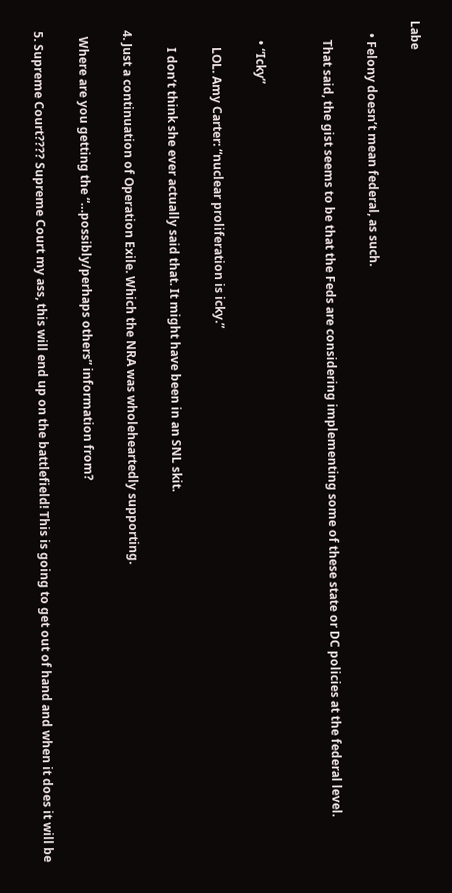Labe

    • Felony doesn’t mean federal, as such.

      That said, the gist seems to be that the Feds are considering implementing some of these state or DC policies at the federal level.


      • “Icky”

        LOL. Amy Carter: “nuclear proliferation is icky.”

        I don’t think she ever actually said that. It might have been in an SNL skit.

  4. Just a continuation of Operation Exile. Which the NRA was wholeheartedly supporting.

    Where are you getting the “…possibly/perhaps others” information from?

  5. Supreme Court???? Supreme Court my ass, this will end up on the battlefield! This is going to get out of hand and when it does it will be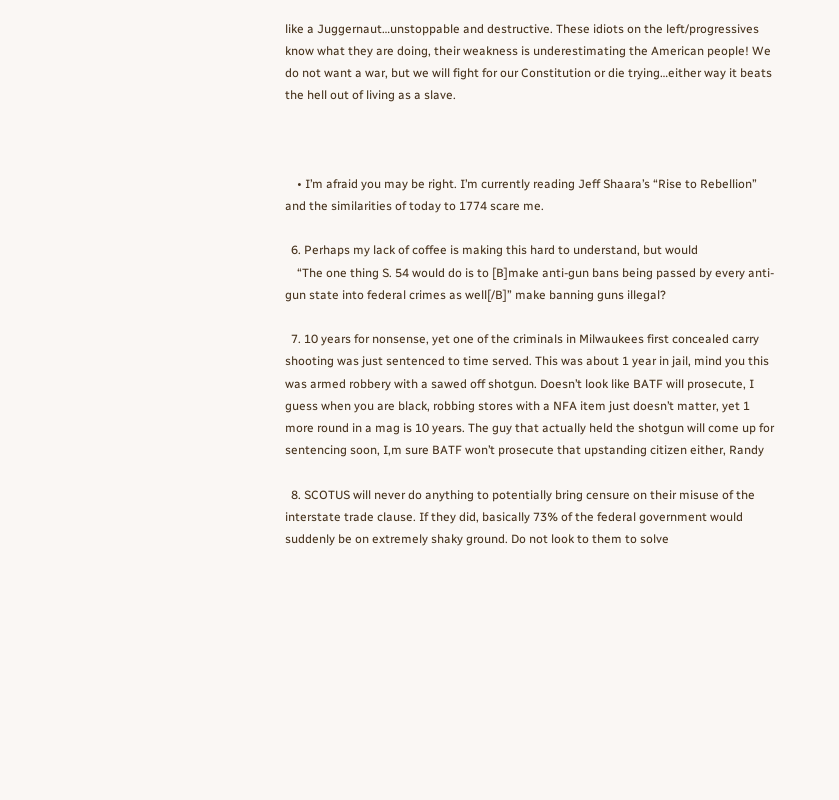like a Juggernaut…unstoppable and destructive. These idiots on the left/progressives know what they are doing, their weakness is underestimating the American people! We do not want a war, but we will fight for our Constitution or die trying…either way it beats the hell out of living as a slave.



    • I’m afraid you may be right. I’m currently reading Jeff Shaara’s “Rise to Rebellion” and the similarities of today to 1774 scare me.

  6. Perhaps my lack of coffee is making this hard to understand, but would
    “The one thing S. 54 would do is to [B]make anti-gun bans being passed by every anti-gun state into federal crimes as well[/B]” make banning guns illegal?

  7. 10 years for nonsense, yet one of the criminals in Milwaukees first concealed carry shooting was just sentenced to time served. This was about 1 year in jail, mind you this was armed robbery with a sawed off shotgun. Doesn’t look like BATF will prosecute, I guess when you are black, robbing stores with a NFA item just doesn’t matter, yet 1 more round in a mag is 10 years. The guy that actually held the shotgun will come up for sentencing soon, I,m sure BATF won’t prosecute that upstanding citizen either, Randy

  8. SCOTUS will never do anything to potentially bring censure on their misuse of the interstate trade clause. If they did, basically 73% of the federal government would suddenly be on extremely shaky ground. Do not look to them to solve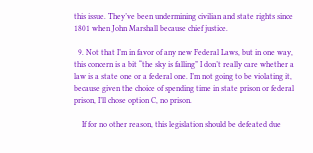this issue. They’ve been undermining civilian and state rights since 1801 when John Marshall because chief justice.

  9. Not that I’m in favor of any new Federal Laws, but in one way, this concern is a bit “the sky is falling” I don’t really care whether a law is a state one or a federal one. I’m not going to be violating it, because given the choice of spending time in state prison or federal prison, I’ll chose option C, no prison.

    If for no other reason, this legislation should be defeated due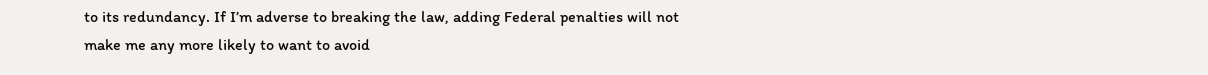to its redundancy. If I’m adverse to breaking the law, adding Federal penalties will not make me any more likely to want to avoid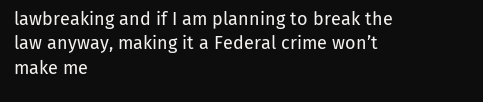lawbreaking and if I am planning to break the law anyway, making it a Federal crime won’t make me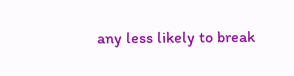any less likely to break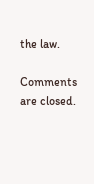the law.

Comments are closed.